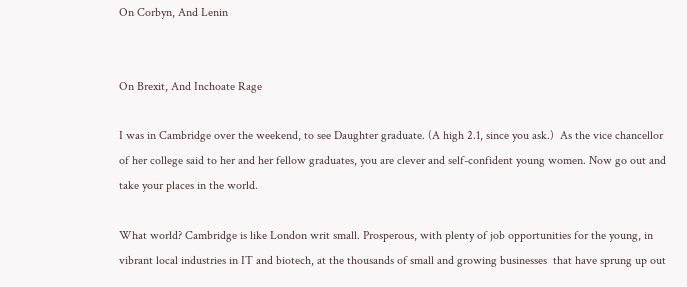On Corbyn, And Lenin


On Brexit, And Inchoate Rage

I was in Cambridge over the weekend, to see Daughter graduate. (A high 2.1, since you ask.)  As the vice chancellor of her college said to her and her fellow graduates, you are clever and self-confident young women. Now go out and take your places in the world.

What world? Cambridge is like London writ small. Prosperous, with plenty of job opportunities for the young, in vibrant local industries in IT and biotech, at the thousands of small and growing businesses  that have sprung up out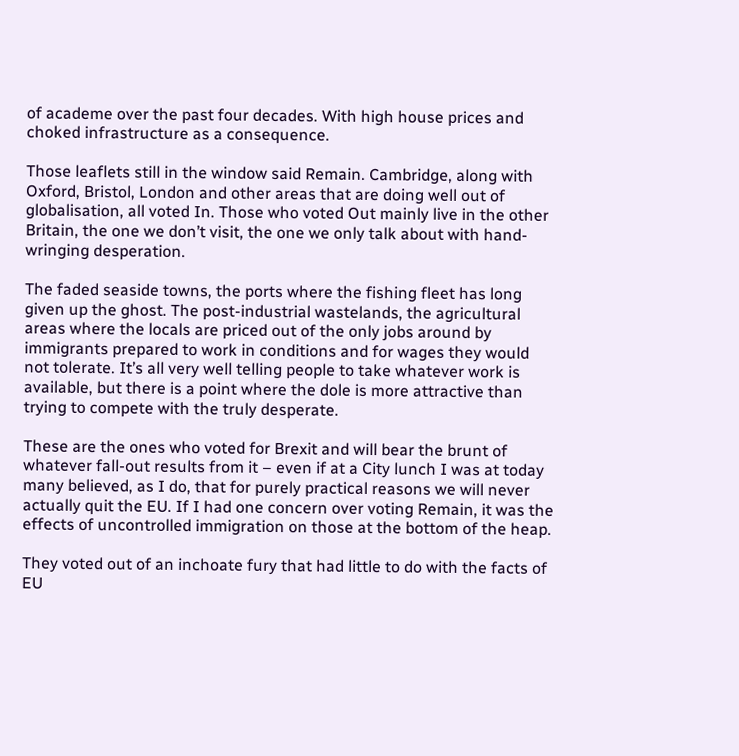of academe over the past four decades. With high house prices and choked infrastructure as a consequence.

Those leaflets still in the window said Remain. Cambridge, along with Oxford, Bristol, London and other areas that are doing well out of globalisation, all voted In. Those who voted Out mainly live in the other Britain, the one we don’t visit, the one we only talk about with hand-wringing desperation.

The faded seaside towns, the ports where the fishing fleet has long given up the ghost. The post-industrial wastelands, the agricultural areas where the locals are priced out of the only jobs around by immigrants prepared to work in conditions and for wages they would not tolerate. It’s all very well telling people to take whatever work is available, but there is a point where the dole is more attractive than trying to compete with the truly desperate.

These are the ones who voted for Brexit and will bear the brunt of whatever fall-out results from it – even if at a City lunch I was at today many believed, as I do, that for purely practical reasons we will never actually quit the EU. If I had one concern over voting Remain, it was the effects of uncontrolled immigration on those at the bottom of the heap.

They voted out of an inchoate fury that had little to do with the facts of EU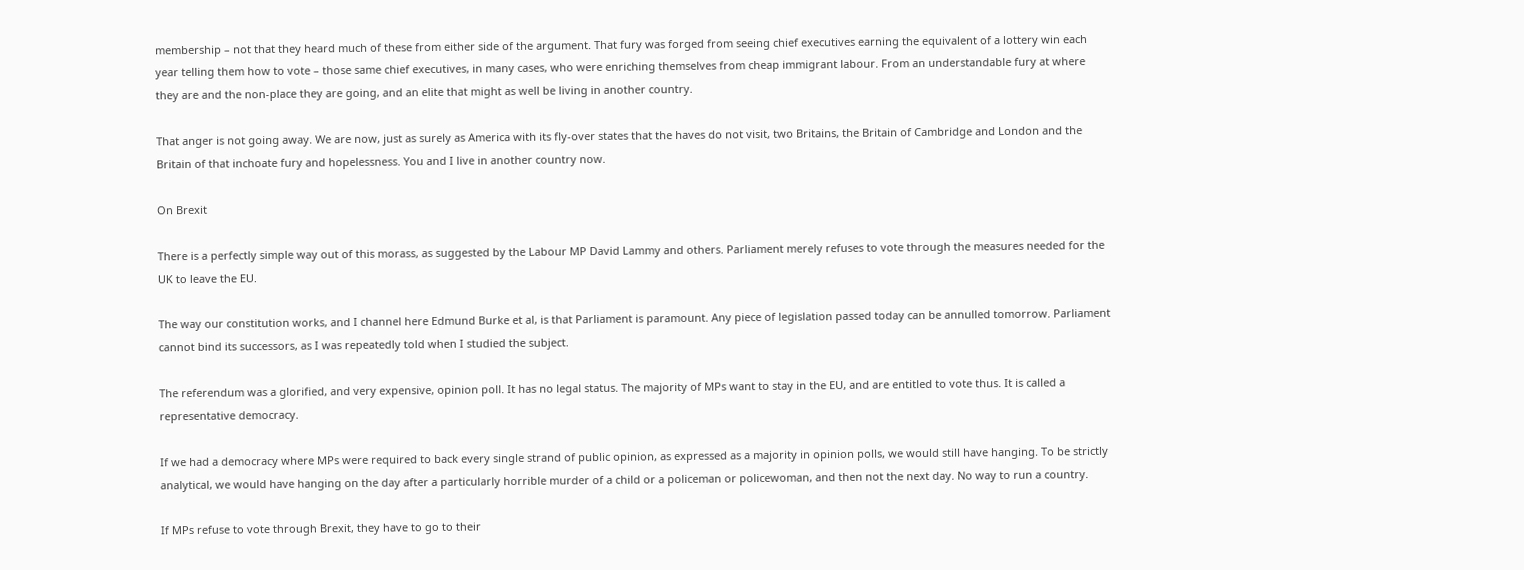membership – not that they heard much of these from either side of the argument. That fury was forged from seeing chief executives earning the equivalent of a lottery win each year telling them how to vote – those same chief executives, in many cases, who were enriching themselves from cheap immigrant labour. From an understandable fury at where they are and the non-place they are going, and an elite that might as well be living in another country.

That anger is not going away. We are now, just as surely as America with its fly-over states that the haves do not visit, two Britains, the Britain of Cambridge and London and the Britain of that inchoate fury and hopelessness. You and I live in another country now.

On Brexit

There is a perfectly simple way out of this morass, as suggested by the Labour MP David Lammy and others. Parliament merely refuses to vote through the measures needed for the UK to leave the EU.

The way our constitution works, and I channel here Edmund Burke et al, is that Parliament is paramount. Any piece of legislation passed today can be annulled tomorrow. Parliament cannot bind its successors, as I was repeatedly told when I studied the subject.

The referendum was a glorified, and very expensive, opinion poll. It has no legal status. The majority of MPs want to stay in the EU, and are entitled to vote thus. It is called a representative democracy.

If we had a democracy where MPs were required to back every single strand of public opinion, as expressed as a majority in opinion polls, we would still have hanging. To be strictly analytical, we would have hanging on the day after a particularly horrible murder of a child or a policeman or policewoman, and then not the next day. No way to run a country.

If MPs refuse to vote through Brexit, they have to go to their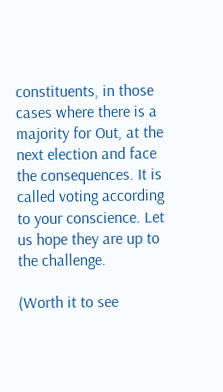constituents, in those cases where there is a majority for Out, at the next election and face the consequences. It is called voting according to your conscience. Let us hope they are up to the challenge.

(Worth it to see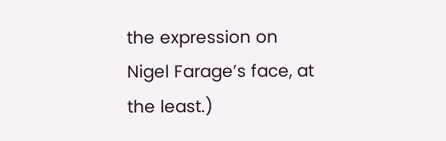the expression on Nigel Farage’s face, at the least.)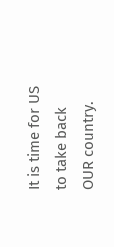It is time for US to take back OUR country.